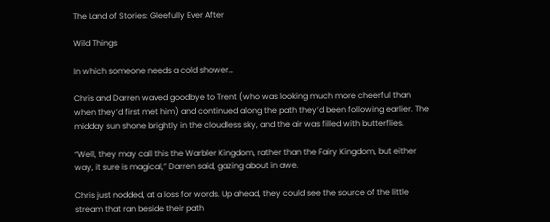The Land of Stories: Gleefully Ever After

Wild Things

In which someone needs a cold shower…

Chris and Darren waved goodbye to Trent (who was looking much more cheerful than when they’d first met him) and continued along the path they’d been following earlier. The midday sun shone brightly in the cloudless sky, and the air was filled with butterflies.

“Well, they may call this the Warbler Kingdom, rather than the Fairy Kingdom, but either way, it sure is magical,” Darren said, gazing about in awe.

Chris just nodded, at a loss for words. Up ahead, they could see the source of the little stream that ran beside their path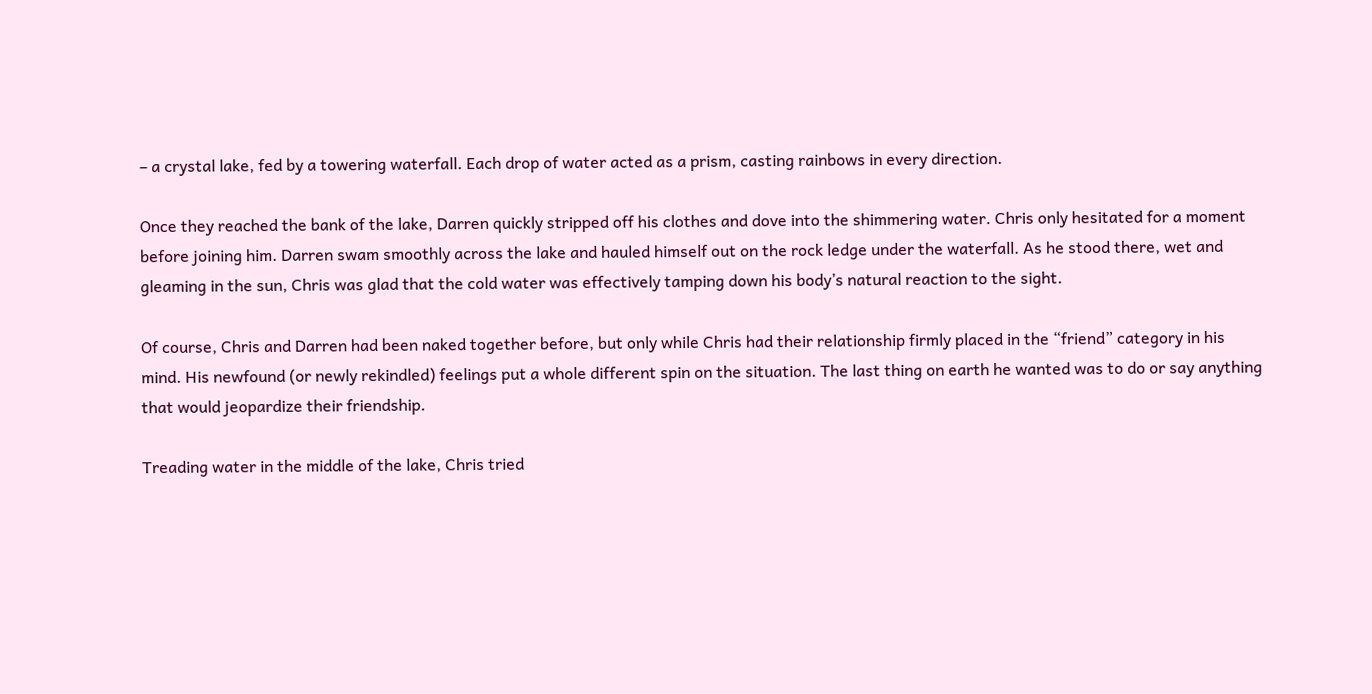– a crystal lake, fed by a towering waterfall. Each drop of water acted as a prism, casting rainbows in every direction.

Once they reached the bank of the lake, Darren quickly stripped off his clothes and dove into the shimmering water. Chris only hesitated for a moment before joining him. Darren swam smoothly across the lake and hauled himself out on the rock ledge under the waterfall. As he stood there, wet and gleaming in the sun, Chris was glad that the cold water was effectively tamping down his body’s natural reaction to the sight.

Of course, Chris and Darren had been naked together before, but only while Chris had their relationship firmly placed in the “friend” category in his mind. His newfound (or newly rekindled) feelings put a whole different spin on the situation. The last thing on earth he wanted was to do or say anything that would jeopardize their friendship.

Treading water in the middle of the lake, Chris tried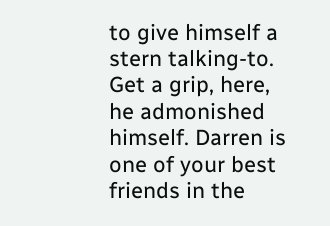to give himself a stern talking-to. Get a grip, here, he admonished himself. Darren is one of your best friends in the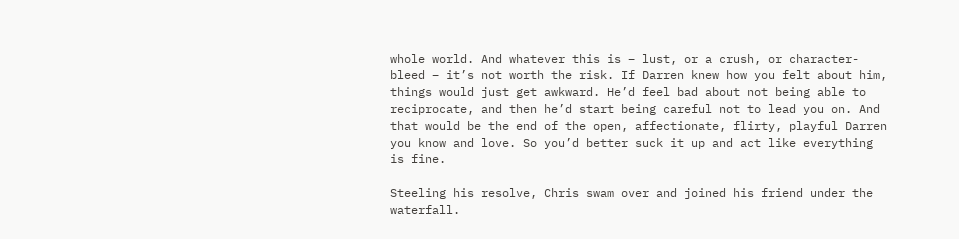whole world. And whatever this is – lust, or a crush, or character-bleed – it’s not worth the risk. If Darren knew how you felt about him, things would just get awkward. He’d feel bad about not being able to reciprocate, and then he’d start being careful not to lead you on. And that would be the end of the open, affectionate, flirty, playful Darren you know and love. So you’d better suck it up and act like everything is fine.

Steeling his resolve, Chris swam over and joined his friend under the waterfall.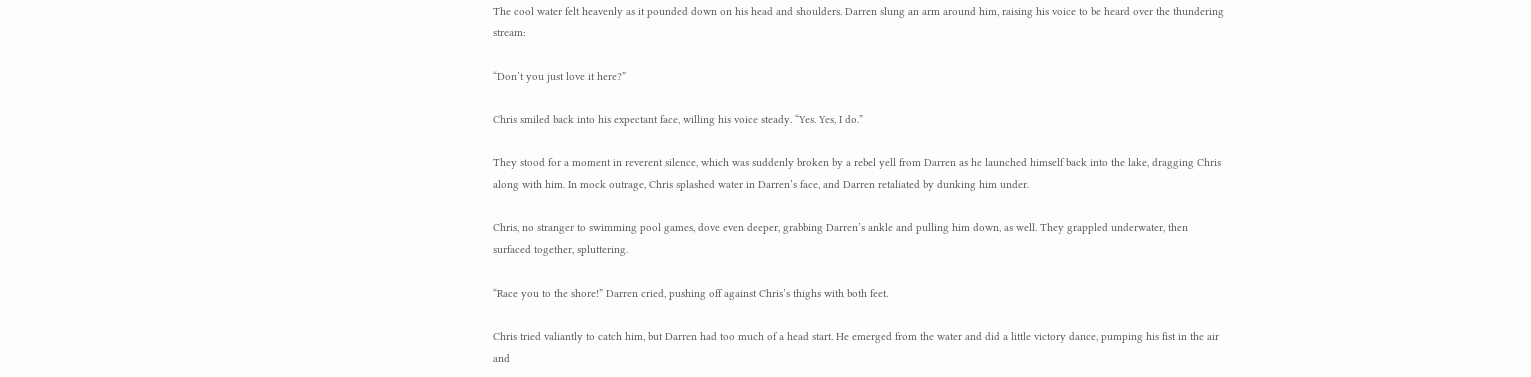The cool water felt heavenly as it pounded down on his head and shoulders. Darren slung an arm around him, raising his voice to be heard over the thundering stream:

“Don’t you just love it here?”

Chris smiled back into his expectant face, willing his voice steady. “Yes. Yes, I do.”

They stood for a moment in reverent silence, which was suddenly broken by a rebel yell from Darren as he launched himself back into the lake, dragging Chris along with him. In mock outrage, Chris splashed water in Darren’s face, and Darren retaliated by dunking him under.

Chris, no stranger to swimming pool games, dove even deeper, grabbing Darren’s ankle and pulling him down, as well. They grappled underwater, then surfaced together, spluttering.

“Race you to the shore!” Darren cried, pushing off against Chris’s thighs with both feet.

Chris tried valiantly to catch him, but Darren had too much of a head start. He emerged from the water and did a little victory dance, pumping his fist in the air and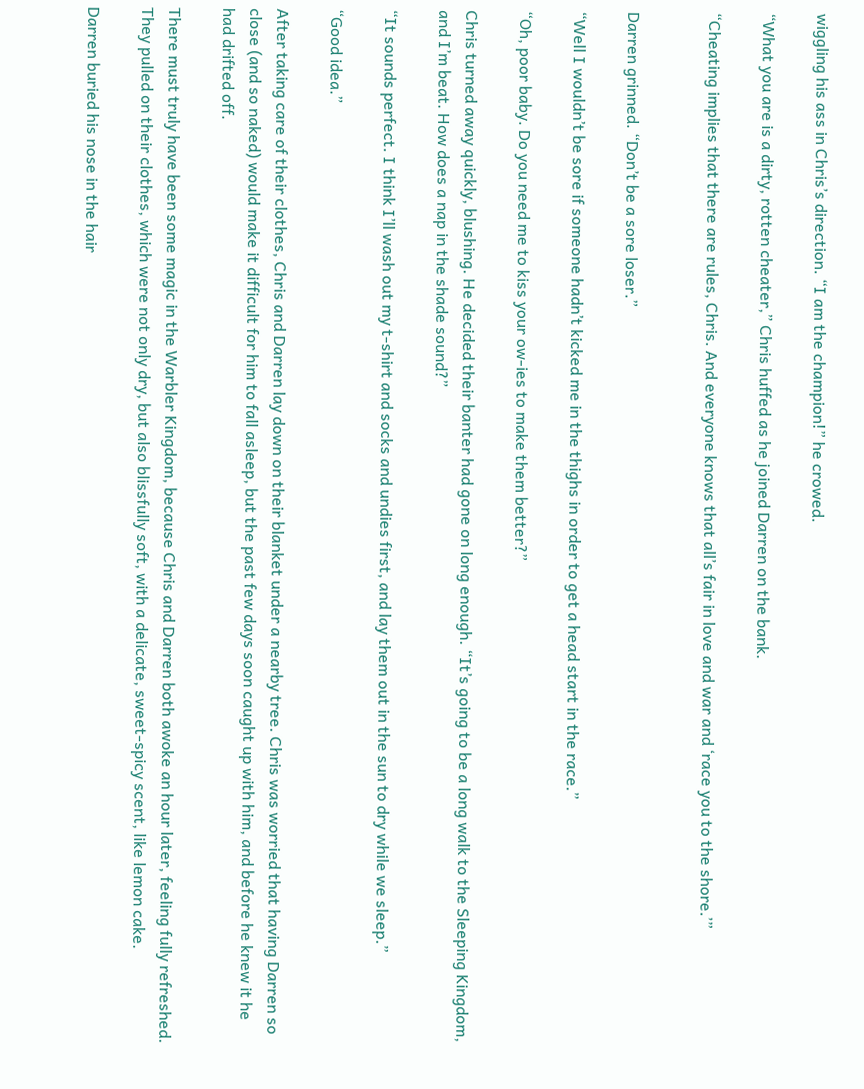wiggling his ass in Chris’s direction. “I am the champion!” he crowed.

“What you are is a dirty, rotten cheater,” Chris huffed as he joined Darren on the bank.

“Cheating implies that there are rules, Chris. And everyone knows that all’s fair in love and war and ‘race you to the shore.’”


Darren grinned. “Don’t be a sore loser.”

“Well I wouldn’t be sore if someone hadn’t kicked me in the thighs in order to get a head start in the race.”

“Oh, poor baby. Do you need me to kiss your ow-ies to make them better?”

Chris turned away quickly, blushing. He decided their banter had gone on long enough. “It’s going to be a long walk to the Sleeping Kingdom, and I’m beat. How does a nap in the shade sound?”

“It sounds perfect. I think I’ll wash out my t-shirt and socks and undies first, and lay them out in the sun to dry while we sleep.”

“Good idea.”

After taking care of their clothes, Chris and Darren lay down on their blanket under a nearby tree. Chris was worried that having Darren so close (and so naked) would make it difficult for him to fall asleep, but the past few days soon caught up with him, and before he knew it he had drifted off.

There must truly have been some magic in the Warbler Kingdom, because Chris and Darren both awoke an hour later, feeling fully refreshed. They pulled on their clothes, which were not only dry, but also blissfully soft, with a delicate, sweet-spicy scent, like lemon cake.

Darren buried his nose in the hair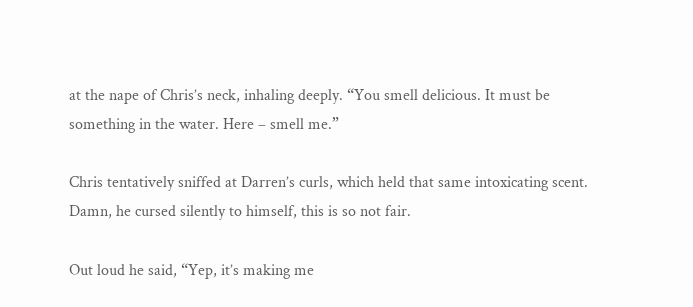at the nape of Chris’s neck, inhaling deeply. “You smell delicious. It must be something in the water. Here – smell me.”

Chris tentatively sniffed at Darren’s curls, which held that same intoxicating scent. Damn, he cursed silently to himself, this is so not fair.

Out loud he said, “Yep, it’s making me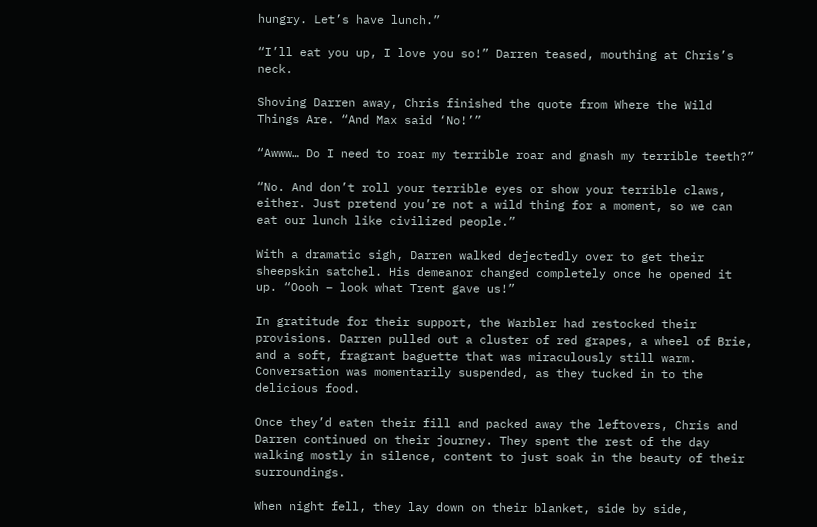hungry. Let’s have lunch.”

“I’ll eat you up, I love you so!” Darren teased, mouthing at Chris’s neck.

Shoving Darren away, Chris finished the quote from Where the Wild Things Are. “And Max said ‘No!’”

“Awww… Do I need to roar my terrible roar and gnash my terrible teeth?”

“No. And don’t roll your terrible eyes or show your terrible claws, either. Just pretend you’re not a wild thing for a moment, so we can eat our lunch like civilized people.”

With a dramatic sigh, Darren walked dejectedly over to get their sheepskin satchel. His demeanor changed completely once he opened it up. “Oooh – look what Trent gave us!”

In gratitude for their support, the Warbler had restocked their provisions. Darren pulled out a cluster of red grapes, a wheel of Brie, and a soft, fragrant baguette that was miraculously still warm. Conversation was momentarily suspended, as they tucked in to the delicious food.

Once they’d eaten their fill and packed away the leftovers, Chris and Darren continued on their journey. They spent the rest of the day walking mostly in silence, content to just soak in the beauty of their surroundings.

When night fell, they lay down on their blanket, side by side,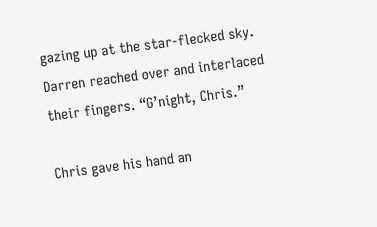gazing up at the star-flecked sky. Darren reached over and interlaced their fingers. “G’night, Chris.”

Chris gave his hand an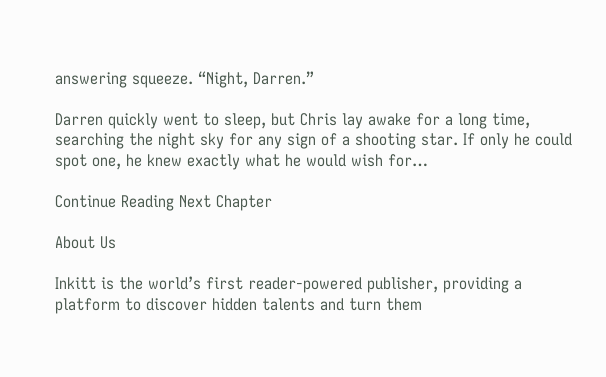answering squeeze. “Night, Darren.”

Darren quickly went to sleep, but Chris lay awake for a long time, searching the night sky for any sign of a shooting star. If only he could spot one, he knew exactly what he would wish for…

Continue Reading Next Chapter

About Us

Inkitt is the world’s first reader-powered publisher, providing a platform to discover hidden talents and turn them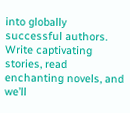into globally successful authors. Write captivating stories, read enchanting novels, and we’ll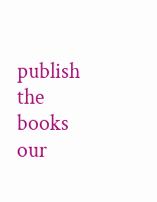publish the books our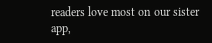readers love most on our sister app,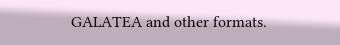GALATEA and other formats.